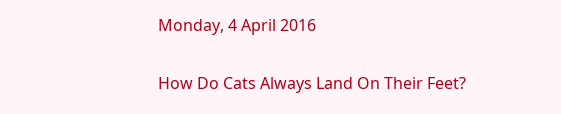Monday, 4 April 2016

How Do Cats Always Land On Their Feet?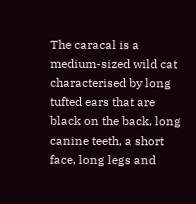The caracal is a medium-sized wild cat characterised by long tufted ears that are black on the back, long canine teeth, a short face, long legs and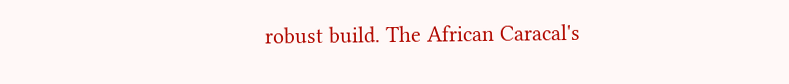robust build. The African Caracal's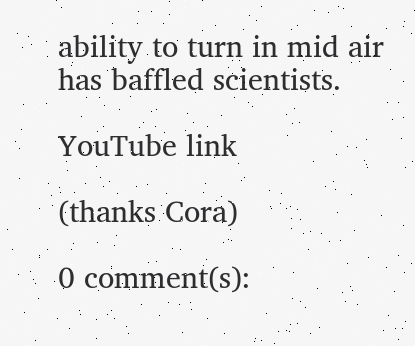ability to turn in mid air has baffled scientists.

YouTube link

(thanks Cora)

0 comment(s):